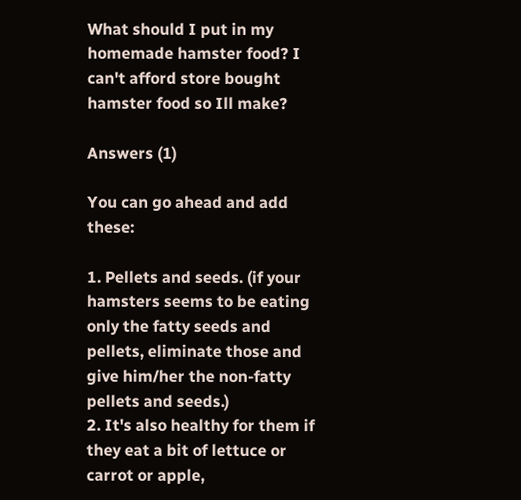What should I put in my homemade hamster food? I can't afford store bought hamster food so Ill make?

Answers (1)

You can go ahead and add these:

1. Pellets and seeds. (if your hamsters seems to be eating only the fatty seeds and pellets, eliminate those and give him/her the non-fatty pellets and seeds.)
2. It's also healthy for them if they eat a bit of lettuce or carrot or apple,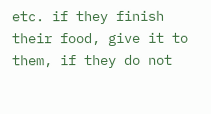etc. if they finish their food, give it to them, if they do not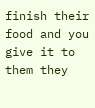finish their food and you give it to them they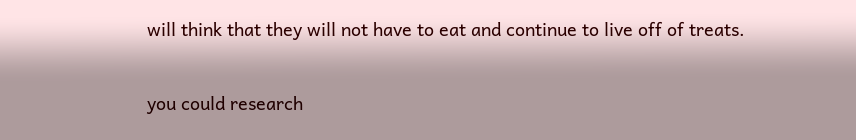will think that they will not have to eat and continue to live off of treats.

you could research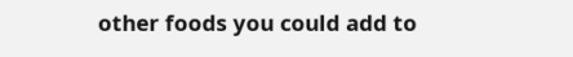other foods you could add to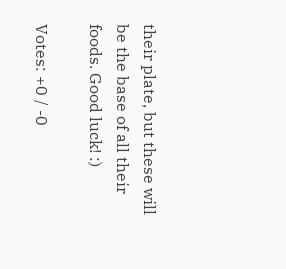their plate, but these will be the base of all their foods. Good luck! :)

Votes: +0 / -0